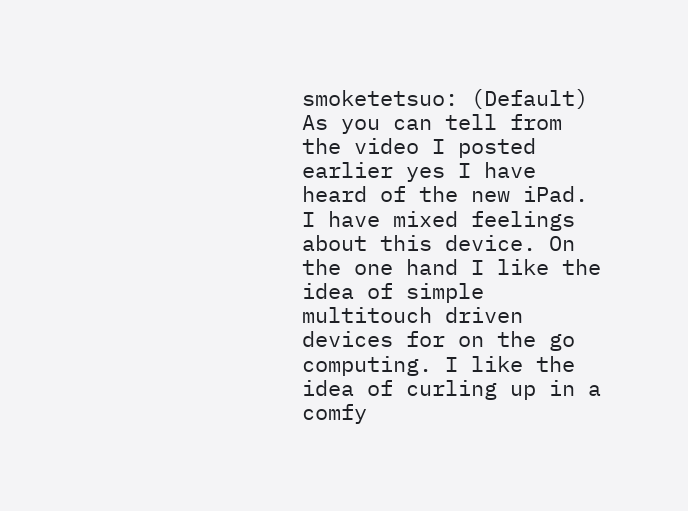smoketetsuo: (Default)
As you can tell from the video I posted earlier yes I have heard of the new iPad. I have mixed feelings about this device. On the one hand I like the idea of simple multitouch driven devices for on the go computing. I like the idea of curling up in a comfy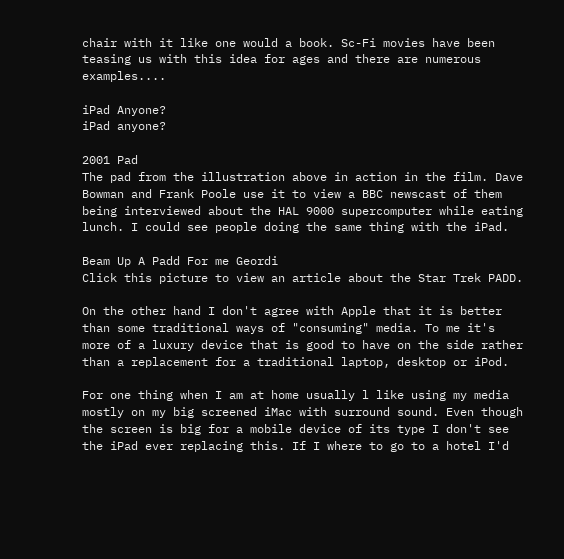chair with it like one would a book. Sc-Fi movies have been teasing us with this idea for ages and there are numerous examples....

iPad Anyone?
iPad anyone?

2001 Pad
The pad from the illustration above in action in the film. Dave Bowman and Frank Poole use it to view a BBC newscast of them being interviewed about the HAL 9000 supercomputer while eating lunch. I could see people doing the same thing with the iPad.

Beam Up A Padd For me Geordi
Click this picture to view an article about the Star Trek PADD.

On the other hand I don't agree with Apple that it is better than some traditional ways of "consuming" media. To me it's more of a luxury device that is good to have on the side rather than a replacement for a traditional laptop, desktop or iPod.

For one thing when I am at home usually l like using my media mostly on my big screened iMac with surround sound. Even though the screen is big for a mobile device of its type I don't see the iPad ever replacing this. If I where to go to a hotel I'd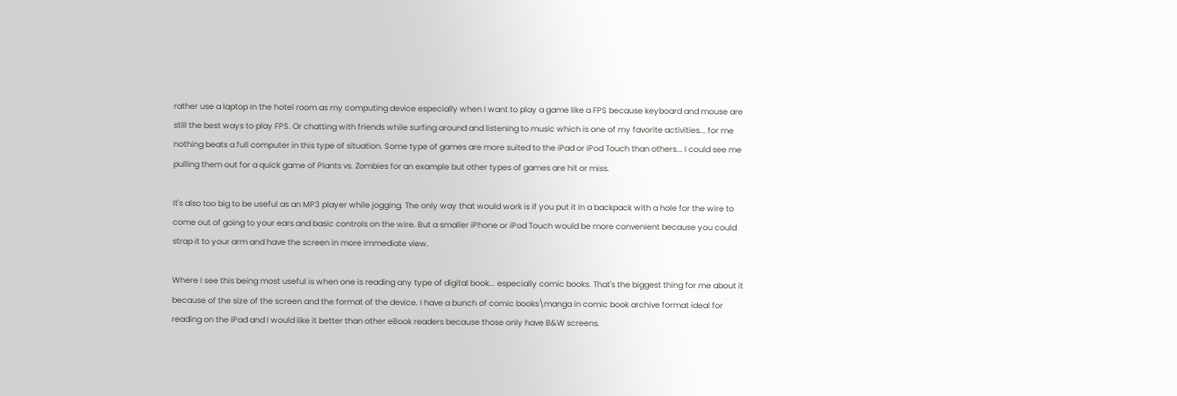rather use a laptop in the hotel room as my computing device especially when I want to play a game like a FPS because keyboard and mouse are still the best ways to play FPS. Or chatting with friends while surfing around and listening to music which is one of my favorite activities... for me nothing beats a full computer in this type of situation. Some type of games are more suited to the iPad or iPod Touch than others... I could see me pulling them out for a quick game of Plants vs. Zombies for an example but other types of games are hit or miss.

It's also too big to be useful as an MP3 player while jogging. The only way that would work is if you put it in a backpack with a hole for the wire to come out of going to your ears and basic controls on the wire. But a smaller iPhone or iPod Touch would be more convenient because you could strap it to your arm and have the screen in more immediate view.

Where I see this being most useful is when one is reading any type of digital book... especially comic books. That's the biggest thing for me about it because of the size of the screen and the format of the device. I have a bunch of comic books\manga in comic book archive format ideal for reading on the iPad and I would like it better than other eBook readers because those only have B&W screens.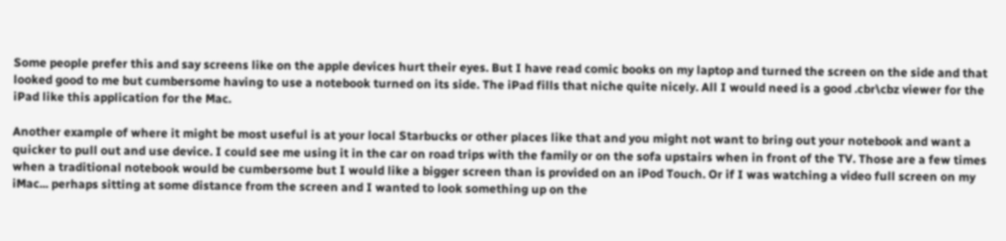Some people prefer this and say screens like on the apple devices hurt their eyes. But I have read comic books on my laptop and turned the screen on the side and that looked good to me but cumbersome having to use a notebook turned on its side. The iPad fills that niche quite nicely. All I would need is a good .cbr\cbz viewer for the iPad like this application for the Mac.

Another example of where it might be most useful is at your local Starbucks or other places like that and you might not want to bring out your notebook and want a quicker to pull out and use device. I could see me using it in the car on road trips with the family or on the sofa upstairs when in front of the TV. Those are a few times when a traditional notebook would be cumbersome but I would like a bigger screen than is provided on an iPod Touch. Or if I was watching a video full screen on my iMac... perhaps sitting at some distance from the screen and I wanted to look something up on the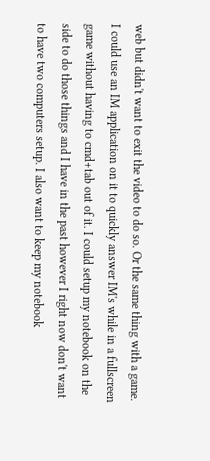web but didn't want to exit the video to do so. Or the same thing with a game. I could use an IM application on it to quickly answer IM's while in a fullscreen game without having to cmd+tab out of it. I could setup my notebook on the side to do those things and I have in the past however I right now don't want to have two computers setup. I also want to keep my notebook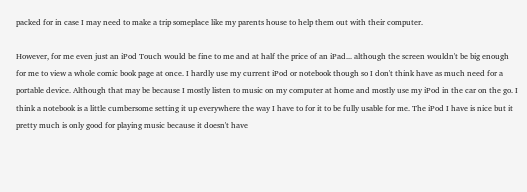packed for in case I may need to make a trip someplace like my parents house to help them out with their computer.

However, for me even just an iPod Touch would be fine to me and at half the price of an iPad... although the screen wouldn't be big enough for me to view a whole comic book page at once. I hardly use my current iPod or notebook though so I don't think have as much need for a portable device. Although that may be because I mostly listen to music on my computer at home and mostly use my iPod in the car on the go. I think a notebook is a little cumbersome setting it up everywhere the way I have to for it to be fully usable for me. The iPod I have is nice but it pretty much is only good for playing music because it doesn't have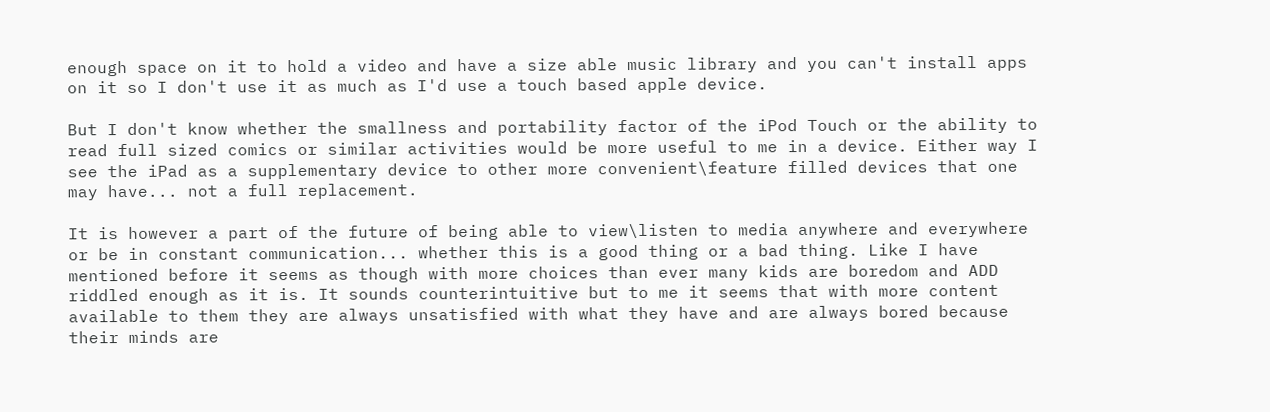enough space on it to hold a video and have a size able music library and you can't install apps on it so I don't use it as much as I'd use a touch based apple device.

But I don't know whether the smallness and portability factor of the iPod Touch or the ability to read full sized comics or similar activities would be more useful to me in a device. Either way I see the iPad as a supplementary device to other more convenient\feature filled devices that one may have... not a full replacement.

It is however a part of the future of being able to view\listen to media anywhere and everywhere or be in constant communication... whether this is a good thing or a bad thing. Like I have mentioned before it seems as though with more choices than ever many kids are boredom and ADD riddled enough as it is. It sounds counterintuitive but to me it seems that with more content available to them they are always unsatisfied with what they have and are always bored because their minds are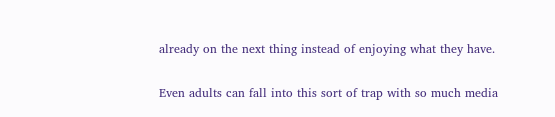already on the next thing instead of enjoying what they have.

Even adults can fall into this sort of trap with so much media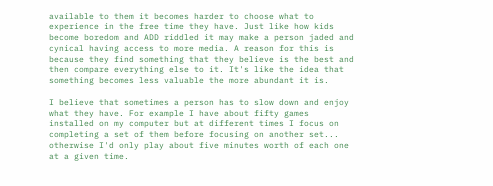available to them it becomes harder to choose what to experience in the free time they have. Just like how kids become boredom and ADD riddled it may make a person jaded and cynical having access to more media. A reason for this is because they find something that they believe is the best and then compare everything else to it. It's like the idea that something becomes less valuable the more abundant it is.

I believe that sometimes a person has to slow down and enjoy what they have. For example I have about fifty games installed on my computer but at different times I focus on completing a set of them before focusing on another set... otherwise I'd only play about five minutes worth of each one at a given time.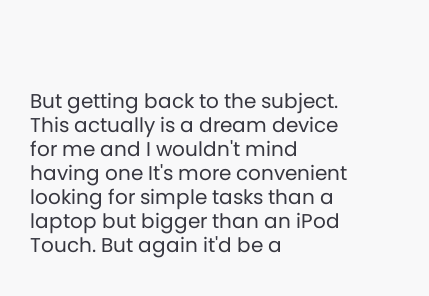But getting back to the subject. This actually is a dream device for me and I wouldn't mind having one It's more convenient looking for simple tasks than a laptop but bigger than an iPod Touch. But again it'd be a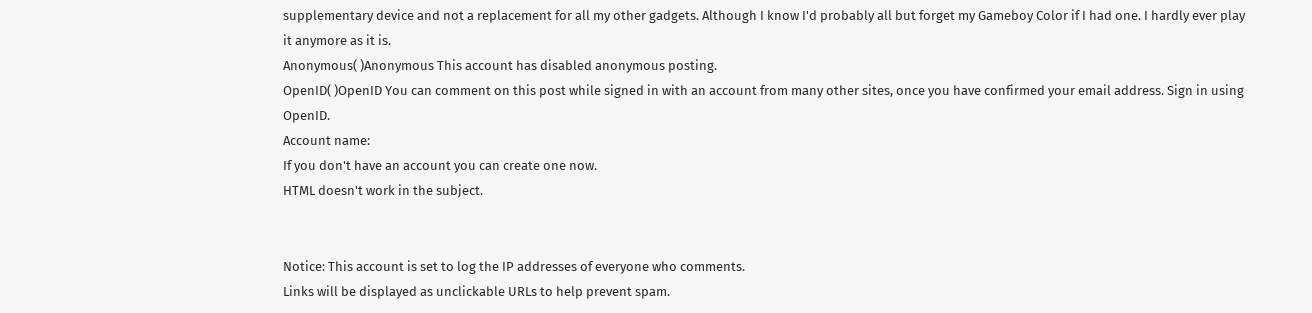supplementary device and not a replacement for all my other gadgets. Although I know I'd probably all but forget my Gameboy Color if I had one. I hardly ever play it anymore as it is.
Anonymous( )Anonymous This account has disabled anonymous posting.
OpenID( )OpenID You can comment on this post while signed in with an account from many other sites, once you have confirmed your email address. Sign in using OpenID.
Account name:
If you don't have an account you can create one now.
HTML doesn't work in the subject.


Notice: This account is set to log the IP addresses of everyone who comments.
Links will be displayed as unclickable URLs to help prevent spam.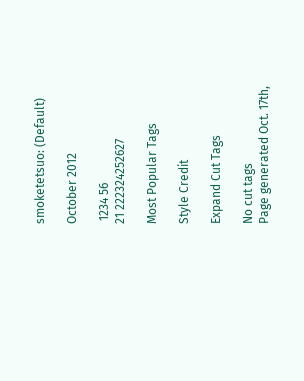smoketetsuo: (Default)

October 2012

 1234 56
21 222324252627

Most Popular Tags

Style Credit

Expand Cut Tags

No cut tags
Page generated Oct. 17th,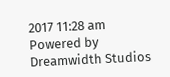2017 11:28 am
Powered by Dreamwidth Studios